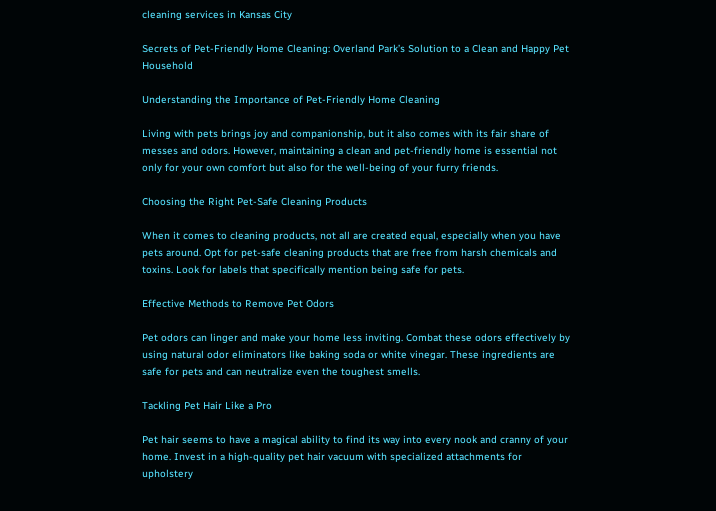cleaning services in Kansas City

Secrets of Pet-Friendly Home Cleaning: Overland Park’s Solution to a Clean and Happy Pet Household

Understanding the Importance of Pet-Friendly Home Cleaning

Living with pets brings joy and companionship, but it also comes with its fair share of messes and odors. However, maintaining a clean and pet-friendly home is essential not only for your own comfort but also for the well-being of your furry friends.

Choosing the Right Pet-Safe Cleaning Products

When it comes to cleaning products, not all are created equal, especially when you have pets around. Opt for pet-safe cleaning products that are free from harsh chemicals and toxins. Look for labels that specifically mention being safe for pets.

Effective Methods to Remove Pet Odors

Pet odors can linger and make your home less inviting. Combat these odors effectively by using natural odor eliminators like baking soda or white vinegar. These ingredients are safe for pets and can neutralize even the toughest smells.

Tackling Pet Hair Like a Pro

Pet hair seems to have a magical ability to find its way into every nook and cranny of your home. Invest in a high-quality pet hair vacuum with specialized attachments for upholstery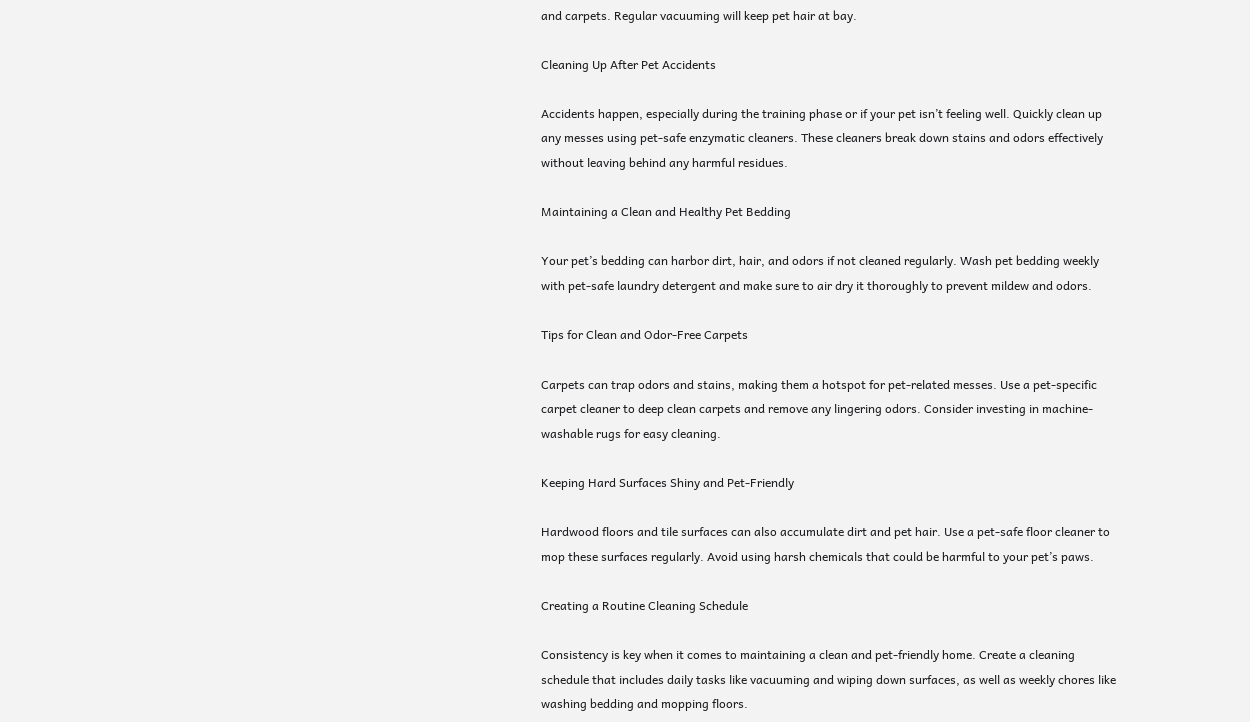and carpets. Regular vacuuming will keep pet hair at bay.

Cleaning Up After Pet Accidents

Accidents happen, especially during the training phase or if your pet isn’t feeling well. Quickly clean up any messes using pet-safe enzymatic cleaners. These cleaners break down stains and odors effectively without leaving behind any harmful residues.

Maintaining a Clean and Healthy Pet Bedding

Your pet’s bedding can harbor dirt, hair, and odors if not cleaned regularly. Wash pet bedding weekly with pet-safe laundry detergent and make sure to air dry it thoroughly to prevent mildew and odors.

Tips for Clean and Odor-Free Carpets

Carpets can trap odors and stains, making them a hotspot for pet-related messes. Use a pet-specific carpet cleaner to deep clean carpets and remove any lingering odors. Consider investing in machine-washable rugs for easy cleaning.

Keeping Hard Surfaces Shiny and Pet-Friendly

Hardwood floors and tile surfaces can also accumulate dirt and pet hair. Use a pet-safe floor cleaner to mop these surfaces regularly. Avoid using harsh chemicals that could be harmful to your pet’s paws.

Creating a Routine Cleaning Schedule

Consistency is key when it comes to maintaining a clean and pet-friendly home. Create a cleaning schedule that includes daily tasks like vacuuming and wiping down surfaces, as well as weekly chores like washing bedding and mopping floors.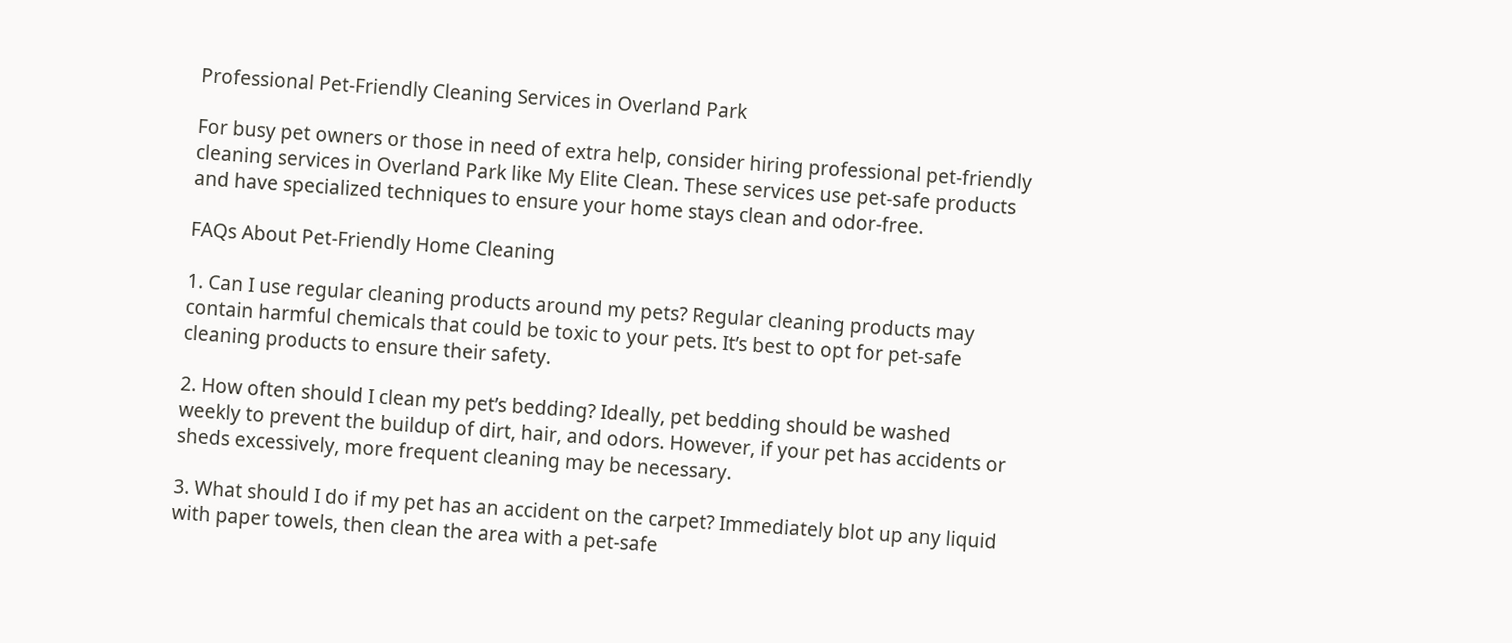Professional Pet-Friendly Cleaning Services in Overland Park

For busy pet owners or those in need of extra help, consider hiring professional pet-friendly cleaning services in Overland Park like My Elite Clean. These services use pet-safe products and have specialized techniques to ensure your home stays clean and odor-free.

FAQs About Pet-Friendly Home Cleaning

1. Can I use regular cleaning products around my pets? Regular cleaning products may contain harmful chemicals that could be toxic to your pets. It’s best to opt for pet-safe cleaning products to ensure their safety.

2. How often should I clean my pet’s bedding? Ideally, pet bedding should be washed weekly to prevent the buildup of dirt, hair, and odors. However, if your pet has accidents or sheds excessively, more frequent cleaning may be necessary.

3. What should I do if my pet has an accident on the carpet? Immediately blot up any liquid with paper towels, then clean the area with a pet-safe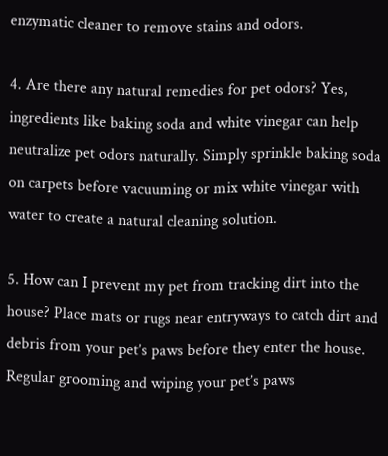enzymatic cleaner to remove stains and odors.

4. Are there any natural remedies for pet odors? Yes, ingredients like baking soda and white vinegar can help neutralize pet odors naturally. Simply sprinkle baking soda on carpets before vacuuming or mix white vinegar with water to create a natural cleaning solution.

5. How can I prevent my pet from tracking dirt into the house? Place mats or rugs near entryways to catch dirt and debris from your pet’s paws before they enter the house. Regular grooming and wiping your pet’s paws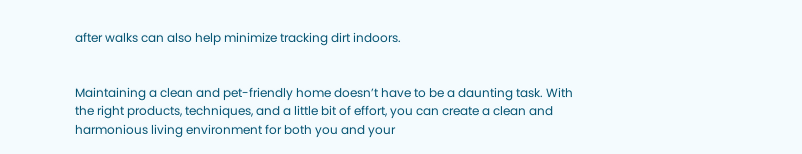after walks can also help minimize tracking dirt indoors.


Maintaining a clean and pet-friendly home doesn’t have to be a daunting task. With the right products, techniques, and a little bit of effort, you can create a clean and harmonious living environment for both you and your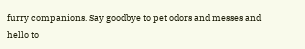furry companions. Say goodbye to pet odors and messes and hello to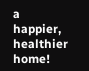a happier, healthier home!